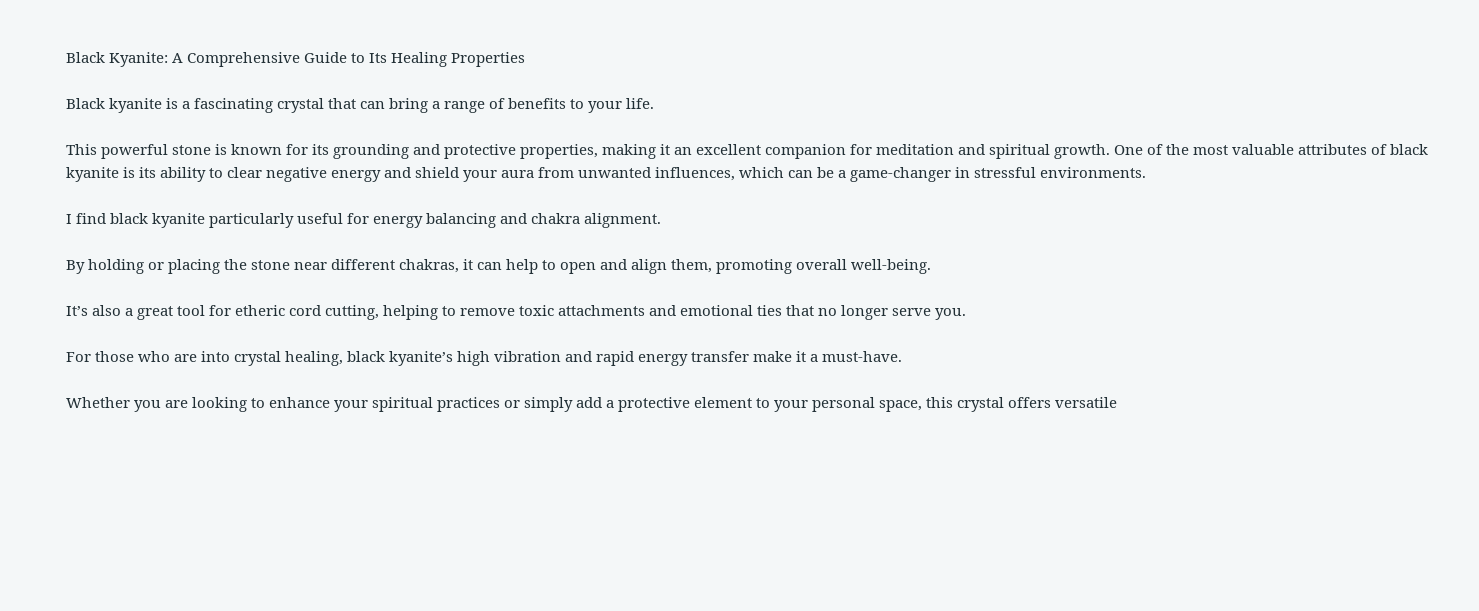Black Kyanite: A Comprehensive Guide to Its Healing Properties

Black kyanite is a fascinating crystal that can bring a range of benefits to your life.

This powerful stone is known for its grounding and protective properties, making it an excellent companion for meditation and spiritual growth. One of the most valuable attributes of black kyanite is its ability to clear negative energy and shield your aura from unwanted influences, which can be a game-changer in stressful environments.

I find black kyanite particularly useful for energy balancing and chakra alignment.

By holding or placing the stone near different chakras, it can help to open and align them, promoting overall well-being.

It’s also a great tool for etheric cord cutting, helping to remove toxic attachments and emotional ties that no longer serve you.

For those who are into crystal healing, black kyanite’s high vibration and rapid energy transfer make it a must-have.

Whether you are looking to enhance your spiritual practices or simply add a protective element to your personal space, this crystal offers versatile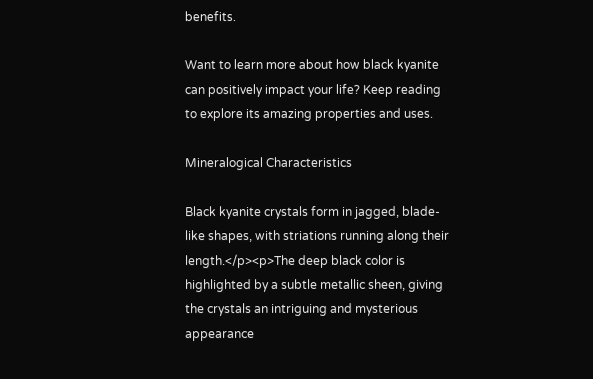benefits.

Want to learn more about how black kyanite can positively impact your life? Keep reading to explore its amazing properties and uses.

Mineralogical Characteristics

Black kyanite crystals form in jagged, blade-like shapes, with striations running along their length.</p><p>The deep black color is highlighted by a subtle metallic sheen, giving the crystals an intriguing and mysterious appearance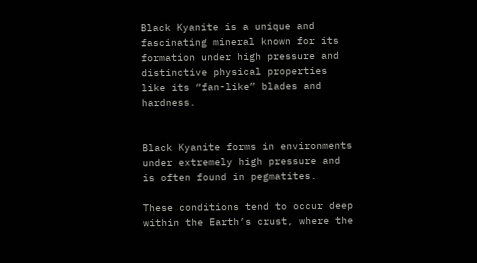Black Kyanite is a unique and fascinating mineral known for its formation under high pressure and distinctive physical properties like its “fan-like” blades and hardness.


Black Kyanite forms in environments under extremely high pressure and is often found in pegmatites.

These conditions tend to occur deep within the Earth’s crust, where the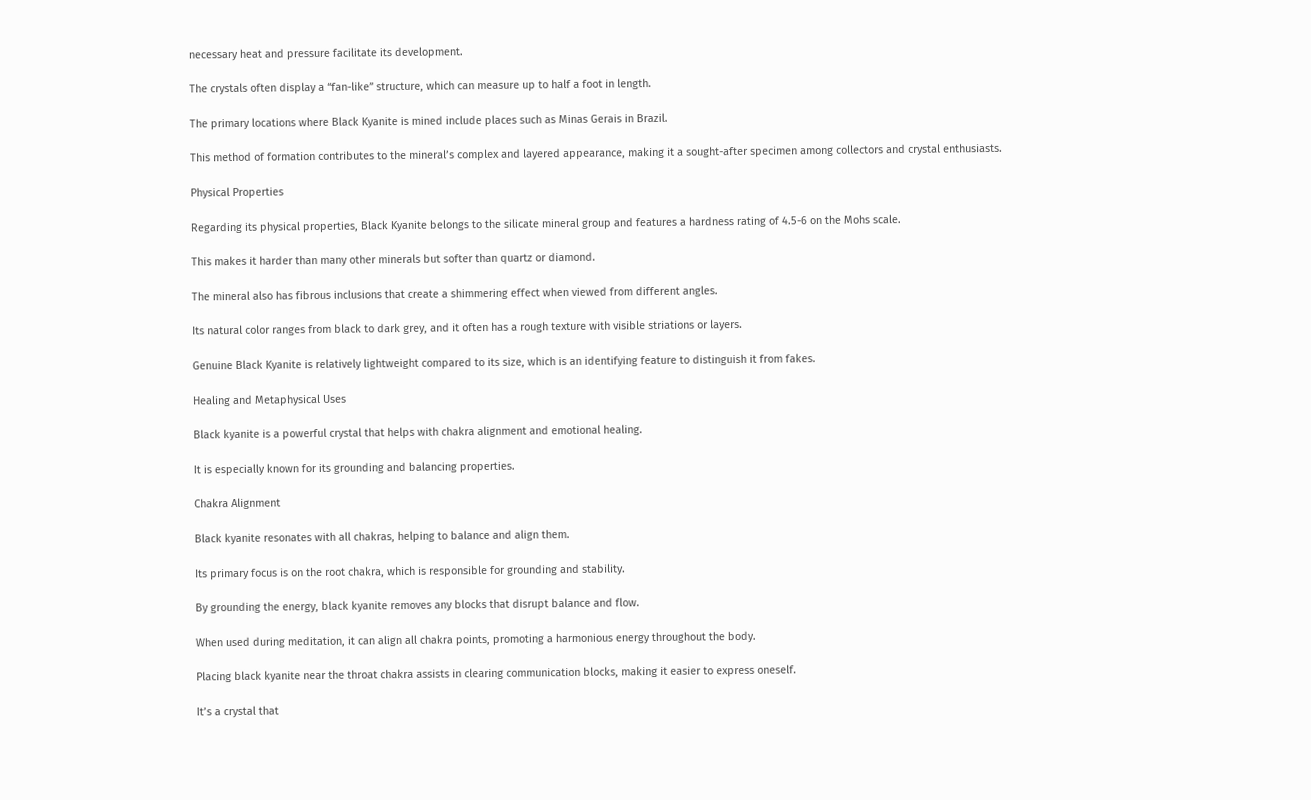necessary heat and pressure facilitate its development.

The crystals often display a “fan-like” structure, which can measure up to half a foot in length.

The primary locations where Black Kyanite is mined include places such as Minas Gerais in Brazil.

This method of formation contributes to the mineral’s complex and layered appearance, making it a sought-after specimen among collectors and crystal enthusiasts.

Physical Properties

Regarding its physical properties, Black Kyanite belongs to the silicate mineral group and features a hardness rating of 4.5-6 on the Mohs scale.

This makes it harder than many other minerals but softer than quartz or diamond.

The mineral also has fibrous inclusions that create a shimmering effect when viewed from different angles.

Its natural color ranges from black to dark grey, and it often has a rough texture with visible striations or layers.

Genuine Black Kyanite is relatively lightweight compared to its size, which is an identifying feature to distinguish it from fakes.

Healing and Metaphysical Uses

Black kyanite is a powerful crystal that helps with chakra alignment and emotional healing.

It is especially known for its grounding and balancing properties.

Chakra Alignment

Black kyanite resonates with all chakras, helping to balance and align them.

Its primary focus is on the root chakra, which is responsible for grounding and stability.

By grounding the energy, black kyanite removes any blocks that disrupt balance and flow.

When used during meditation, it can align all chakra points, promoting a harmonious energy throughout the body.

Placing black kyanite near the throat chakra assists in clearing communication blocks, making it easier to express oneself.

It’s a crystal that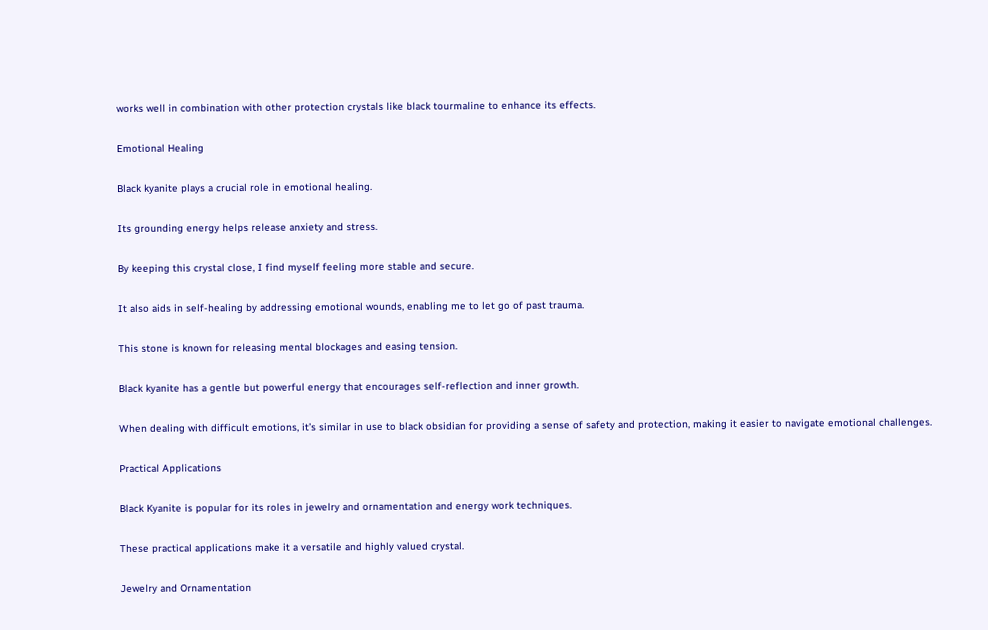works well in combination with other protection crystals like black tourmaline to enhance its effects.

Emotional Healing

Black kyanite plays a crucial role in emotional healing.

Its grounding energy helps release anxiety and stress.

By keeping this crystal close, I find myself feeling more stable and secure.

It also aids in self-healing by addressing emotional wounds, enabling me to let go of past trauma.

This stone is known for releasing mental blockages and easing tension.

Black kyanite has a gentle but powerful energy that encourages self-reflection and inner growth.

When dealing with difficult emotions, it’s similar in use to black obsidian for providing a sense of safety and protection, making it easier to navigate emotional challenges.

Practical Applications

Black Kyanite is popular for its roles in jewelry and ornamentation and energy work techniques.

These practical applications make it a versatile and highly valued crystal.

Jewelry and Ornamentation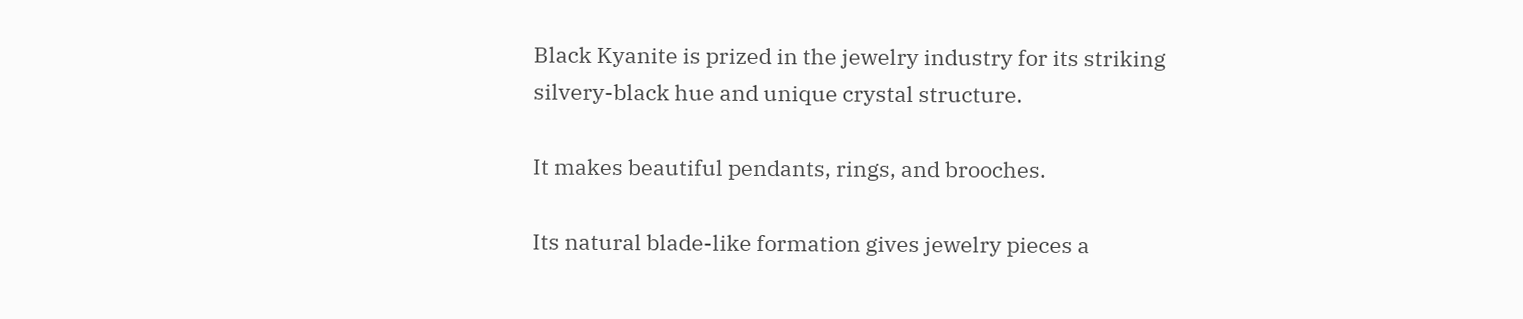Black Kyanite is prized in the jewelry industry for its striking silvery-black hue and unique crystal structure.

It makes beautiful pendants, rings, and brooches.

Its natural blade-like formation gives jewelry pieces a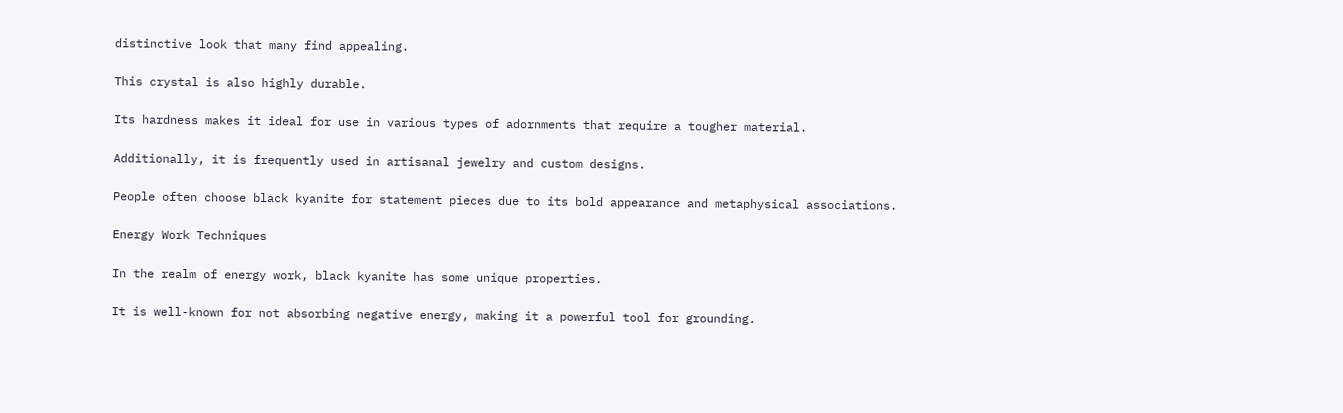distinctive look that many find appealing.

This crystal is also highly durable.

Its hardness makes it ideal for use in various types of adornments that require a tougher material.

Additionally, it is frequently used in artisanal jewelry and custom designs.

People often choose black kyanite for statement pieces due to its bold appearance and metaphysical associations.

Energy Work Techniques

In the realm of energy work, black kyanite has some unique properties.

It is well-known for not absorbing negative energy, making it a powerful tool for grounding.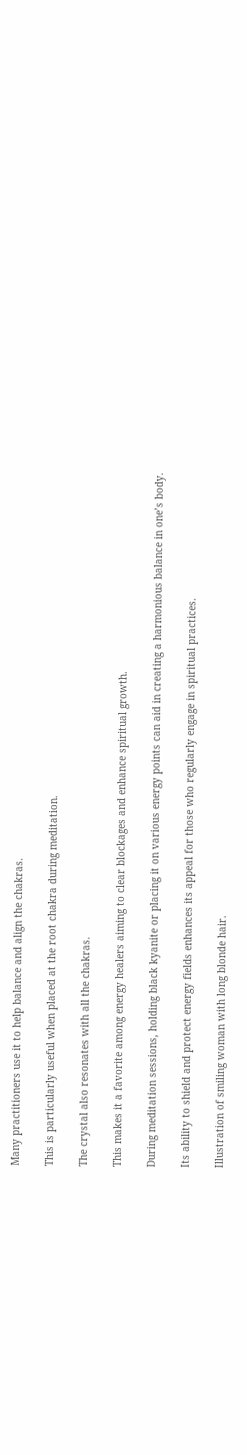Many practitioners use it to help balance and align the chakras.

This is particularly useful when placed at the root chakra during meditation.

The crystal also resonates with all the chakras.

This makes it a favorite among energy healers aiming to clear blockages and enhance spiritual growth.

During meditation sessions, holding black kyanite or placing it on various energy points can aid in creating a harmonious balance in one’s body.

Its ability to shield and protect energy fields enhances its appeal for those who regularly engage in spiritual practices.

Illustration of smiling woman with long blonde hair.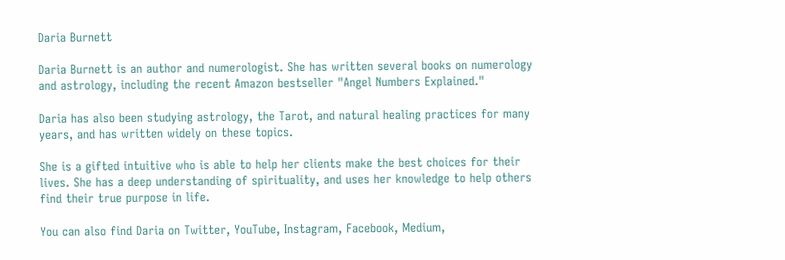Daria Burnett

Daria Burnett is an author and numerologist. She has written several books on numerology and astrology, including the recent Amazon bestseller "Angel Numbers Explained."

Daria has also been studying astrology, the Tarot, and natural healing practices for many years, and has written widely on these topics.

She is a gifted intuitive who is able to help her clients make the best choices for their lives. She has a deep understanding of spirituality, and uses her knowledge to help others find their true purpose in life.

You can also find Daria on Twitter, YouTube, Instagram, Facebook, Medium,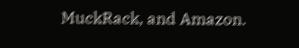MuckRack, and Amazon.